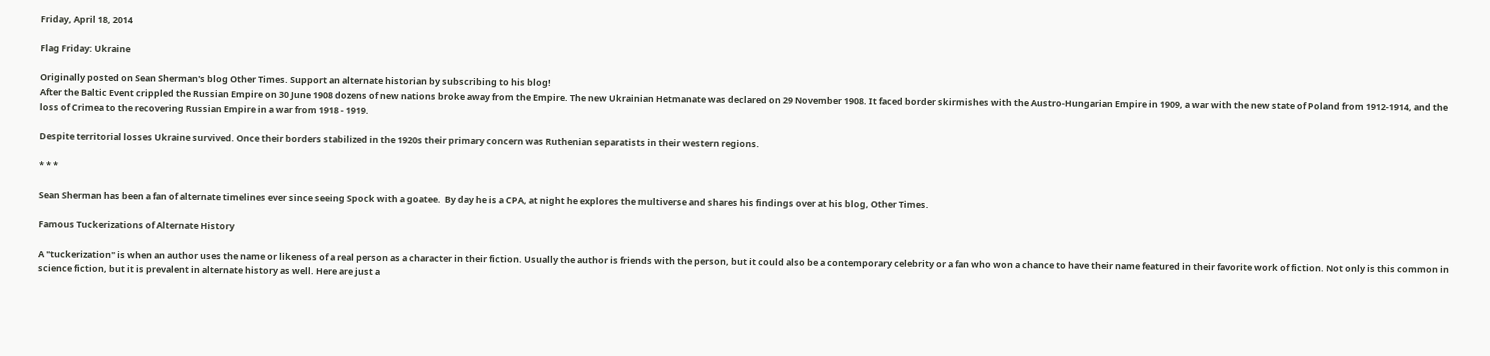Friday, April 18, 2014

Flag Friday: Ukraine

Originally posted on Sean Sherman's blog Other Times. Support an alternate historian by subscribing to his blog!
After the Baltic Event crippled the Russian Empire on 30 June 1908 dozens of new nations broke away from the Empire. The new Ukrainian Hetmanate was declared on 29 November 1908. It faced border skirmishes with the Austro-Hungarian Empire in 1909, a war with the new state of Poland from 1912-1914, and the loss of Crimea to the recovering Russian Empire in a war from 1918 - 1919.

Despite territorial losses Ukraine survived. Once their borders stabilized in the 1920s their primary concern was Ruthenian separatists in their western regions.

* * *

Sean Sherman has been a fan of alternate timelines ever since seeing Spock with a goatee.  By day he is a CPA, at night he explores the multiverse and shares his findings over at his blog, Other Times.

Famous Tuckerizations of Alternate History

A "tuckerization" is when an author uses the name or likeness of a real person as a character in their fiction. Usually the author is friends with the person, but it could also be a contemporary celebrity or a fan who won a chance to have their name featured in their favorite work of fiction. Not only is this common in science fiction, but it is prevalent in alternate history as well. Here are just a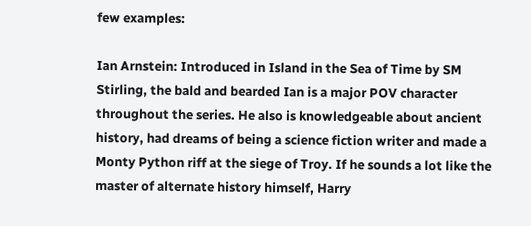few examples:

Ian Arnstein: Introduced in Island in the Sea of Time by SM Stirling, the bald and bearded Ian is a major POV character throughout the series. He also is knowledgeable about ancient history, had dreams of being a science fiction writer and made a Monty Python riff at the siege of Troy. If he sounds a lot like the master of alternate history himself, Harry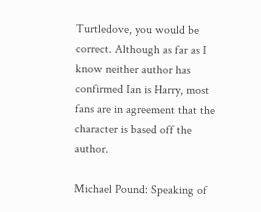Turtledove, you would be correct. Although as far as I know neither author has confirmed Ian is Harry, most fans are in agreement that the character is based off the author.

Michael Pound: Speaking of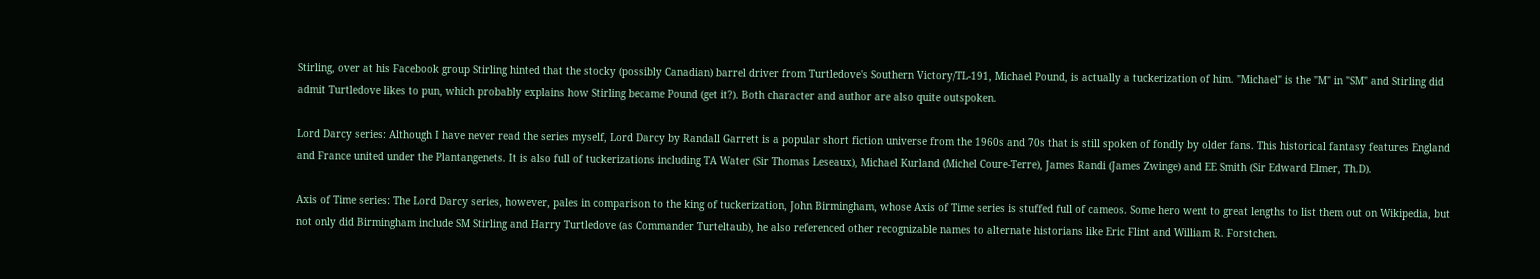Stirling, over at his Facebook group Stirling hinted that the stocky (possibly Canadian) barrel driver from Turtledove's Southern Victory/TL-191, Michael Pound, is actually a tuckerization of him. "Michael" is the "M" in "SM" and Stirling did admit Turtledove likes to pun, which probably explains how Stirling became Pound (get it?). Both character and author are also quite outspoken.

Lord Darcy series: Although I have never read the series myself, Lord Darcy by Randall Garrett is a popular short fiction universe from the 1960s and 70s that is still spoken of fondly by older fans. This historical fantasy features England and France united under the Plantangenets. It is also full of tuckerizations including TA Water (Sir Thomas Leseaux), Michael Kurland (Michel Coure-Terre), James Randi (James Zwinge) and EE Smith (Sir Edward Elmer, Th.D).

Axis of Time series: The Lord Darcy series, however, pales in comparison to the king of tuckerization, John Birmingham, whose Axis of Time series is stuffed full of cameos. Some hero went to great lengths to list them out on Wikipedia, but not only did Birmingham include SM Stirling and Harry Turtledove (as Commander Turteltaub), he also referenced other recognizable names to alternate historians like Eric Flint and William R. Forstchen.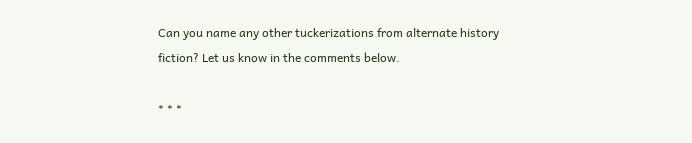Can you name any other tuckerizations from alternate history fiction? Let us know in the comments below.

* * *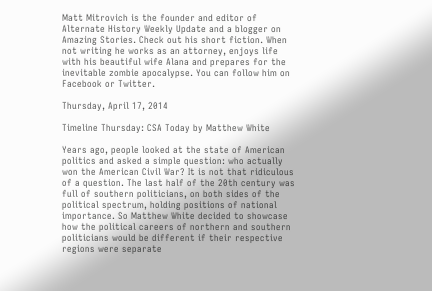Matt Mitrovich is the founder and editor of Alternate History Weekly Update and a blogger on Amazing Stories. Check out his short fiction. When not writing he works as an attorney, enjoys life with his beautiful wife Alana and prepares for the inevitable zombie apocalypse. You can follow him on Facebook or Twitter.

Thursday, April 17, 2014

Timeline Thursday: CSA Today by Matthew White

Years ago, people looked at the state of American politics and asked a simple question: who actually won the American Civil War? It is not that ridiculous of a question. The last half of the 20th century was full of southern politicians, on both sides of the political spectrum, holding positions of national importance. So Matthew White decided to showcase how the political careers of northern and southern politicians would be different if their respective regions were separate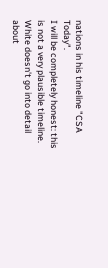nations in his timeline "CSA Today".
I will be completely honest: this is not a very plausible timeline. White doesn't go into detail about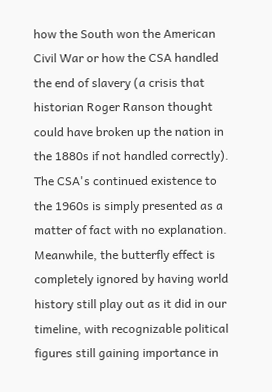how the South won the American Civil War or how the CSA handled the end of slavery (a crisis that historian Roger Ranson thought could have broken up the nation in the 1880s if not handled correctly). The CSA's continued existence to the 1960s is simply presented as a matter of fact with no explanation. Meanwhile, the butterfly effect is completely ignored by having world history still play out as it did in our timeline, with recognizable political figures still gaining importance in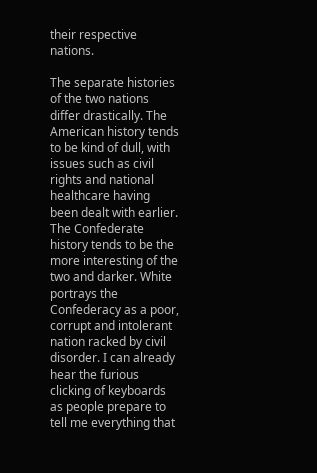their respective nations.

The separate histories of the two nations differ drastically. The American history tends to be kind of dull, with issues such as civil rights and national healthcare having been dealt with earlier. The Confederate history tends to be the more interesting of the two and darker. White portrays the Confederacy as a poor, corrupt and intolerant nation racked by civil disorder. I can already hear the furious clicking of keyboards as people prepare to tell me everything that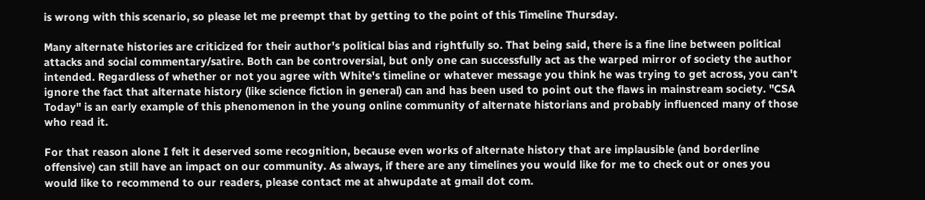is wrong with this scenario, so please let me preempt that by getting to the point of this Timeline Thursday.

Many alternate histories are criticized for their author's political bias and rightfully so. That being said, there is a fine line between political attacks and social commentary/satire. Both can be controversial, but only one can successfully act as the warped mirror of society the author intended. Regardless of whether or not you agree with White's timeline or whatever message you think he was trying to get across, you can't ignore the fact that alternate history (like science fiction in general) can and has been used to point out the flaws in mainstream society. "CSA Today" is an early example of this phenomenon in the young online community of alternate historians and probably influenced many of those who read it.

For that reason alone I felt it deserved some recognition, because even works of alternate history that are implausible (and borderline offensive) can still have an impact on our community. As always, if there are any timelines you would like for me to check out or ones you would like to recommend to our readers, please contact me at ahwupdate at gmail dot com.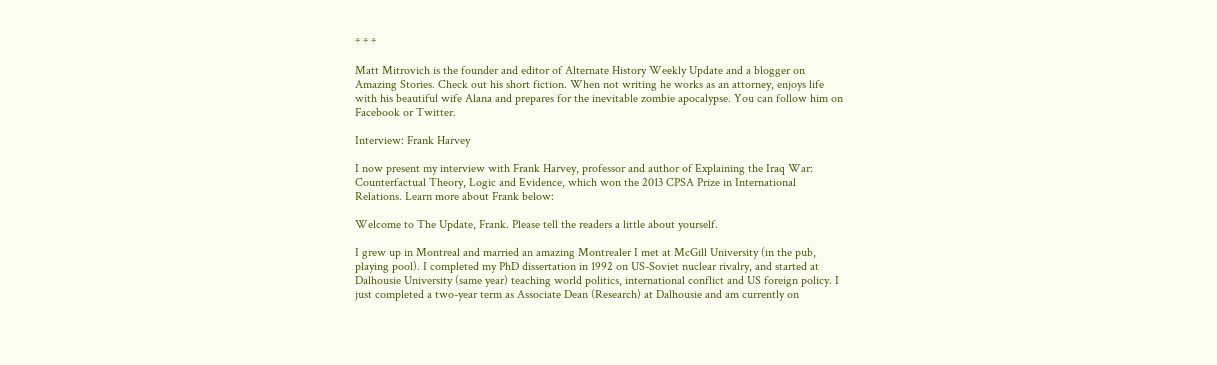* * *

Matt Mitrovich is the founder and editor of Alternate History Weekly Update and a blogger on Amazing Stories. Check out his short fiction. When not writing he works as an attorney, enjoys life with his beautiful wife Alana and prepares for the inevitable zombie apocalypse. You can follow him on Facebook or Twitter.

Interview: Frank Harvey

I now present my interview with Frank Harvey, professor and author of Explaining the Iraq War: Counterfactual Theory, Logic and Evidence, which won the 2013 CPSA Prize in International Relations. Learn more about Frank below:

Welcome to The Update, Frank. Please tell the readers a little about yourself.

I grew up in Montreal and married an amazing Montrealer I met at McGill University (in the pub, playing pool). I completed my PhD dissertation in 1992 on US-Soviet nuclear rivalry, and started at Dalhousie University (same year) teaching world politics, international conflict and US foreign policy. I just completed a two-year term as Associate Dean (Research) at Dalhousie and am currently on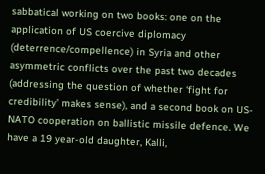sabbatical working on two books: one on the application of US coercive diplomacy (deterrence/compellence) in Syria and other asymmetric conflicts over the past two decades (addressing the question of whether ‘fight for credibility’ makes sense), and a second book on US-NATO cooperation on ballistic missile defence. We have a 19 year-old daughter, Kalli,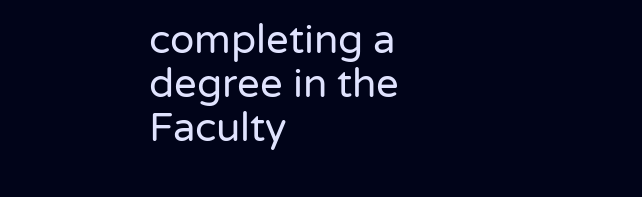completing a degree in the Faculty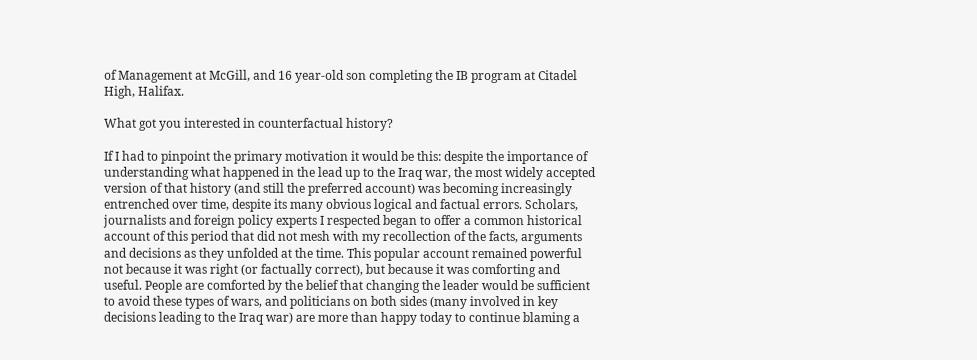of Management at McGill, and 16 year-old son completing the IB program at Citadel High, Halifax.

What got you interested in counterfactual history?

If I had to pinpoint the primary motivation it would be this: despite the importance of understanding what happened in the lead up to the Iraq war, the most widely accepted version of that history (and still the preferred account) was becoming increasingly entrenched over time, despite its many obvious logical and factual errors. Scholars, journalists and foreign policy experts I respected began to offer a common historical account of this period that did not mesh with my recollection of the facts, arguments and decisions as they unfolded at the time. This popular account remained powerful not because it was right (or factually correct), but because it was comforting and useful. People are comforted by the belief that changing the leader would be sufficient to avoid these types of wars, and politicians on both sides (many involved in key decisions leading to the Iraq war) are more than happy today to continue blaming a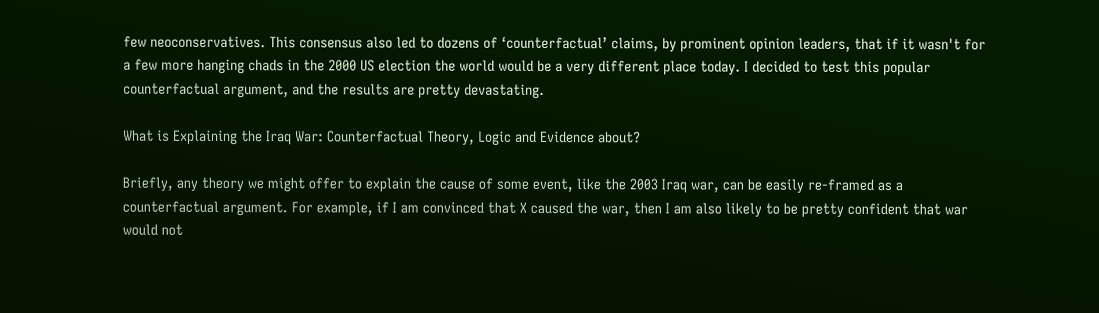few neoconservatives. This consensus also led to dozens of ‘counterfactual’ claims, by prominent opinion leaders, that if it wasn't for a few more hanging chads in the 2000 US election the world would be a very different place today. I decided to test this popular counterfactual argument, and the results are pretty devastating.

What is Explaining the Iraq War: Counterfactual Theory, Logic and Evidence about?

Briefly, any theory we might offer to explain the cause of some event, like the 2003 Iraq war, can be easily re-framed as a counterfactual argument. For example, if I am convinced that X caused the war, then I am also likely to be pretty confident that war would not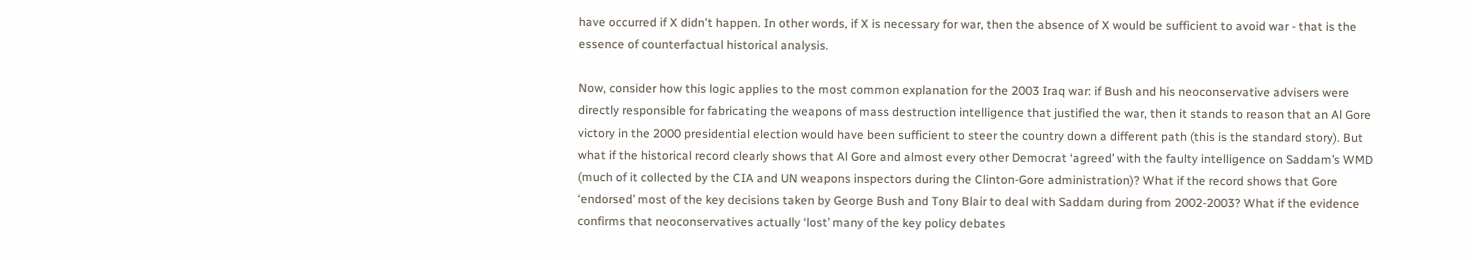have occurred if X didn't happen. In other words, if X is necessary for war, then the absence of X would be sufficient to avoid war - that is the essence of counterfactual historical analysis.

Now, consider how this logic applies to the most common explanation for the 2003 Iraq war: if Bush and his neoconservative advisers were directly responsible for fabricating the weapons of mass destruction intelligence that justified the war, then it stands to reason that an Al Gore victory in the 2000 presidential election would have been sufficient to steer the country down a different path (this is the standard story). But what if the historical record clearly shows that Al Gore and almost every other Democrat ‘agreed’ with the faulty intelligence on Saddam’s WMD (much of it collected by the CIA and UN weapons inspectors during the Clinton-Gore administration)? What if the record shows that Gore ‘endorsed’ most of the key decisions taken by George Bush and Tony Blair to deal with Saddam during from 2002-2003? What if the evidence confirms that neoconservatives actually ‘lost’ many of the key policy debates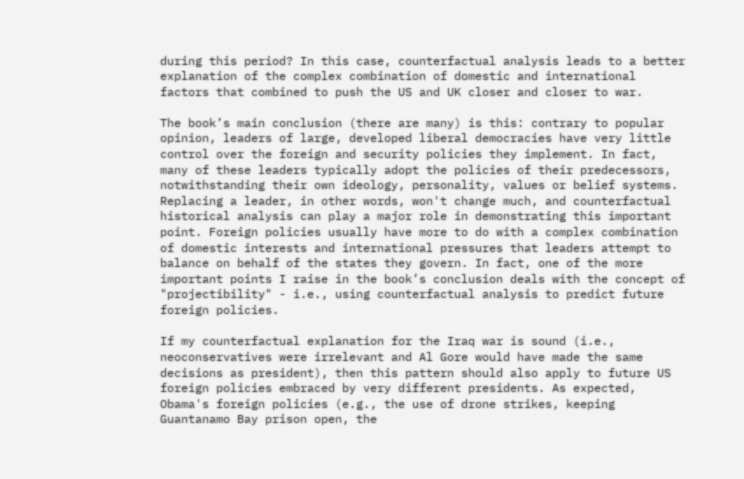during this period? In this case, counterfactual analysis leads to a better explanation of the complex combination of domestic and international factors that combined to push the US and UK closer and closer to war.

The book’s main conclusion (there are many) is this: contrary to popular opinion, leaders of large, developed liberal democracies have very little control over the foreign and security policies they implement. In fact, many of these leaders typically adopt the policies of their predecessors, notwithstanding their own ideology, personality, values or belief systems. Replacing a leader, in other words, won't change much, and counterfactual historical analysis can play a major role in demonstrating this important point. Foreign policies usually have more to do with a complex combination of domestic interests and international pressures that leaders attempt to balance on behalf of the states they govern. In fact, one of the more important points I raise in the book’s conclusion deals with the concept of "projectibility" - i.e., using counterfactual analysis to predict future foreign policies.

If my counterfactual explanation for the Iraq war is sound (i.e., neoconservatives were irrelevant and Al Gore would have made the same decisions as president), then this pattern should also apply to future US foreign policies embraced by very different presidents. As expected, Obama's foreign policies (e.g., the use of drone strikes, keeping Guantanamo Bay prison open, the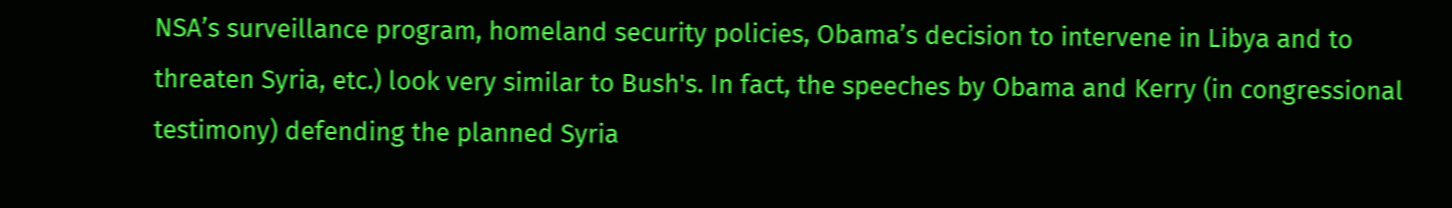NSA’s surveillance program, homeland security policies, Obama’s decision to intervene in Libya and to threaten Syria, etc.) look very similar to Bush's. In fact, the speeches by Obama and Kerry (in congressional testimony) defending the planned Syria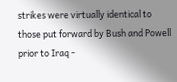strikes were virtually identical to those put forward by Bush and Powell prior to Iraq -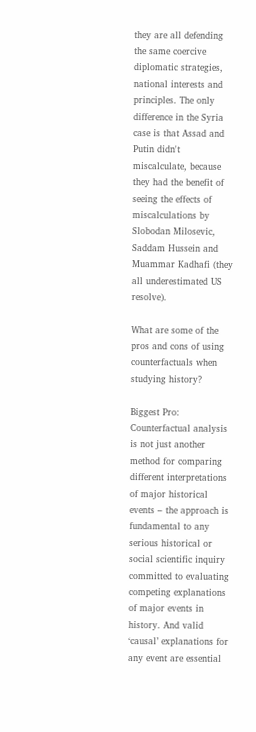they are all defending the same coercive diplomatic strategies, national interests and principles. The only difference in the Syria case is that Assad and Putin didn't miscalculate, because they had the benefit of seeing the effects of miscalculations by Slobodan Milosevic, Saddam Hussein and Muammar Kadhafi (they all underestimated US resolve).

What are some of the pros and cons of using counterfactuals when studying history?

Biggest Pro: Counterfactual analysis is not just another method for comparing different interpretations of major historical events – the approach is fundamental to any serious historical or social scientific inquiry committed to evaluating competing explanations of major events in history. And valid ‘causal’ explanations for any event are essential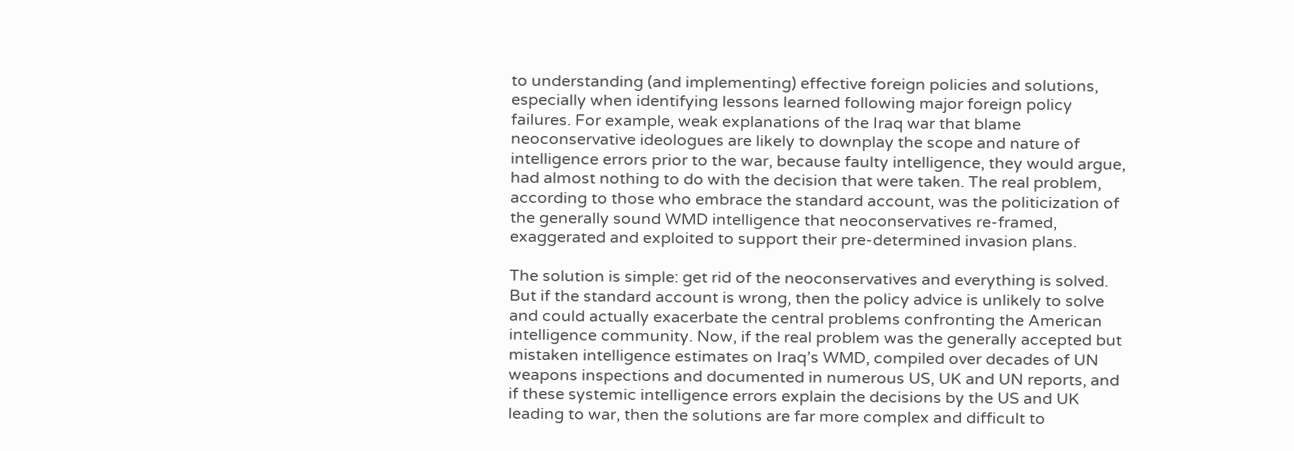to understanding (and implementing) effective foreign policies and solutions, especially when identifying lessons learned following major foreign policy failures. For example, weak explanations of the Iraq war that blame neoconservative ideologues are likely to downplay the scope and nature of intelligence errors prior to the war, because faulty intelligence, they would argue, had almost nothing to do with the decision that were taken. The real problem, according to those who embrace the standard account, was the politicization of the generally sound WMD intelligence that neoconservatives re-framed, exaggerated and exploited to support their pre-determined invasion plans.

The solution is simple: get rid of the neoconservatives and everything is solved. But if the standard account is wrong, then the policy advice is unlikely to solve and could actually exacerbate the central problems confronting the American intelligence community. Now, if the real problem was the generally accepted but mistaken intelligence estimates on Iraq’s WMD, compiled over decades of UN weapons inspections and documented in numerous US, UK and UN reports, and if these systemic intelligence errors explain the decisions by the US and UK leading to war, then the solutions are far more complex and difficult to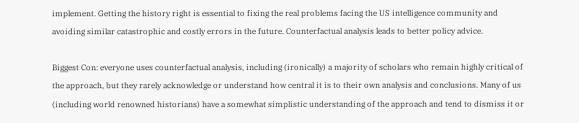implement. Getting the history right is essential to fixing the real problems facing the US intelligence community and avoiding similar catastrophic and costly errors in the future. Counterfactual analysis leads to better policy advice.

Biggest Con: everyone uses counterfactual analysis, including (ironically) a majority of scholars who remain highly critical of the approach, but they rarely acknowledge or understand how central it is to their own analysis and conclusions. Many of us (including world renowned historians) have a somewhat simplistic understanding of the approach and tend to dismiss it or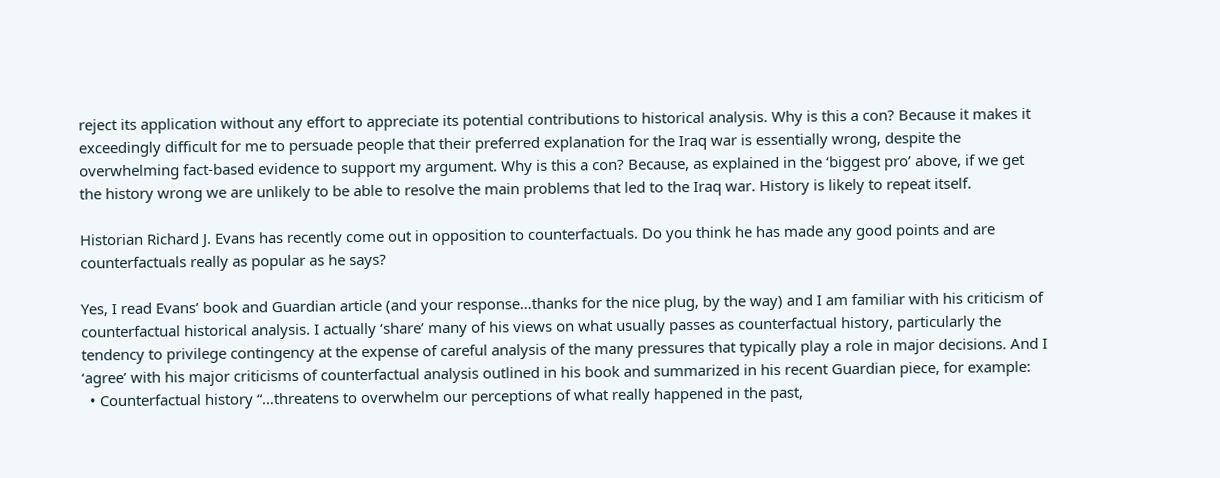reject its application without any effort to appreciate its potential contributions to historical analysis. Why is this a con? Because it makes it exceedingly difficult for me to persuade people that their preferred explanation for the Iraq war is essentially wrong, despite the overwhelming fact-based evidence to support my argument. Why is this a con? Because, as explained in the ‘biggest pro’ above, if we get the history wrong we are unlikely to be able to resolve the main problems that led to the Iraq war. History is likely to repeat itself.

Historian Richard J. Evans has recently come out in opposition to counterfactuals. Do you think he has made any good points and are counterfactuals really as popular as he says?

Yes, I read Evans’ book and Guardian article (and your response…thanks for the nice plug, by the way) and I am familiar with his criticism of counterfactual historical analysis. I actually ‘share’ many of his views on what usually passes as counterfactual history, particularly the tendency to privilege contingency at the expense of careful analysis of the many pressures that typically play a role in major decisions. And I ‘agree’ with his major criticisms of counterfactual analysis outlined in his book and summarized in his recent Guardian piece, for example:
  • Counterfactual history “…threatens to overwhelm our perceptions of what really happened in the past,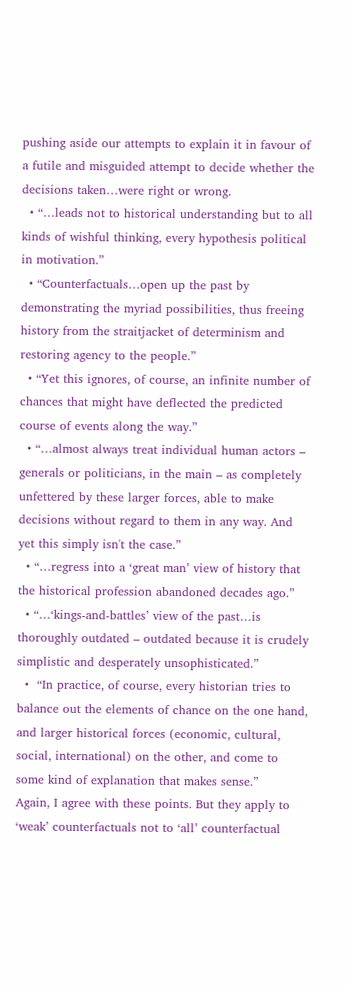pushing aside our attempts to explain it in favour of a futile and misguided attempt to decide whether the decisions taken…were right or wrong.
  • “…leads not to historical understanding but to all kinds of wishful thinking, every hypothesis political in motivation.”
  • “Counterfactuals…open up the past by demonstrating the myriad possibilities, thus freeing history from the straitjacket of determinism and restoring agency to the people.”
  • “Yet this ignores, of course, an infinite number of chances that might have deflected the predicted course of events along the way.”
  • “…almost always treat individual human actors – generals or politicians, in the main – as completely unfettered by these larger forces, able to make decisions without regard to them in any way. And yet this simply isn't the case.”
  • “…regress into a ‘great man’ view of history that the historical profession abandoned decades ago.”
  • “…‘kings-and-battles’ view of the past…is thoroughly outdated – outdated because it is crudely simplistic and desperately unsophisticated.”
  •  “In practice, of course, every historian tries to balance out the elements of chance on the one hand, and larger historical forces (economic, cultural, social, international) on the other, and come to some kind of explanation that makes sense.”
Again, I agree with these points. But they apply to ‘weak’ counterfactuals not to ‘all’ counterfactual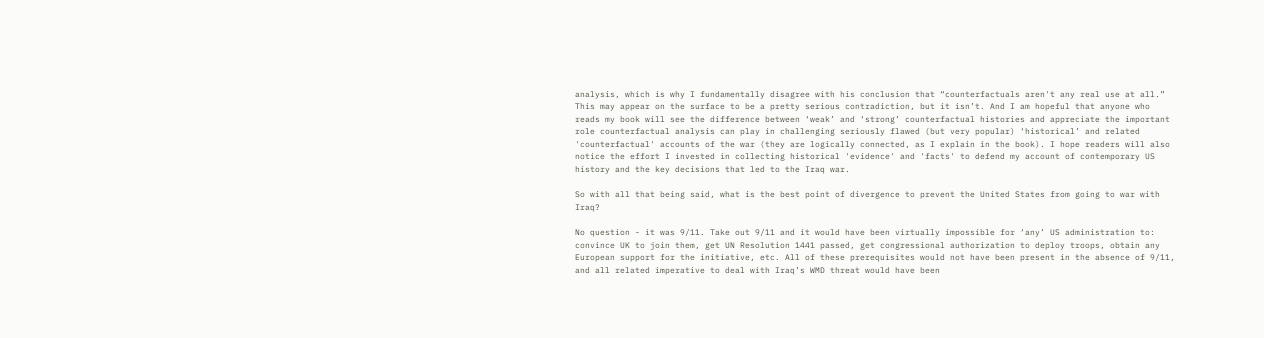analysis, which is why I fundamentally disagree with his conclusion that “counterfactuals aren't any real use at all.” This may appear on the surface to be a pretty serious contradiction, but it isn’t. And I am hopeful that anyone who reads my book will see the difference between ‘weak’ and ‘strong’ counterfactual histories and appreciate the important role counterfactual analysis can play in challenging seriously flawed (but very popular) ‘historical’ and related 'counterfactual' accounts of the war (they are logically connected, as I explain in the book). I hope readers will also notice the effort I invested in collecting historical 'evidence' and 'facts' to defend my account of contemporary US history and the key decisions that led to the Iraq war.

So with all that being said, what is the best point of divergence to prevent the United States from going to war with Iraq?

No question - it was 9/11. Take out 9/11 and it would have been virtually impossible for ‘any’ US administration to: convince UK to join them, get UN Resolution 1441 passed, get congressional authorization to deploy troops, obtain any European support for the initiative, etc. All of these prerequisites would not have been present in the absence of 9/11, and all related imperative to deal with Iraq’s WMD threat would have been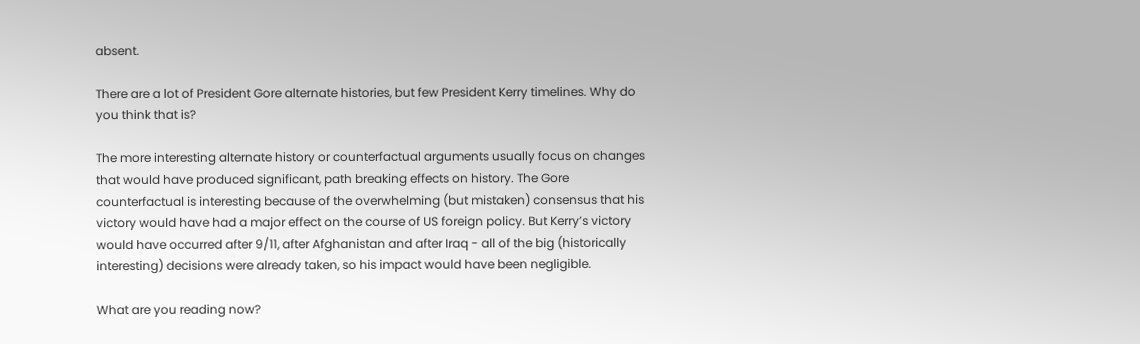absent.

There are a lot of President Gore alternate histories, but few President Kerry timelines. Why do you think that is?

The more interesting alternate history or counterfactual arguments usually focus on changes that would have produced significant, path breaking effects on history. The Gore counterfactual is interesting because of the overwhelming (but mistaken) consensus that his victory would have had a major effect on the course of US foreign policy. But Kerry’s victory would have occurred after 9/11, after Afghanistan and after Iraq - all of the big (historically interesting) decisions were already taken, so his impact would have been negligible.

What are you reading now?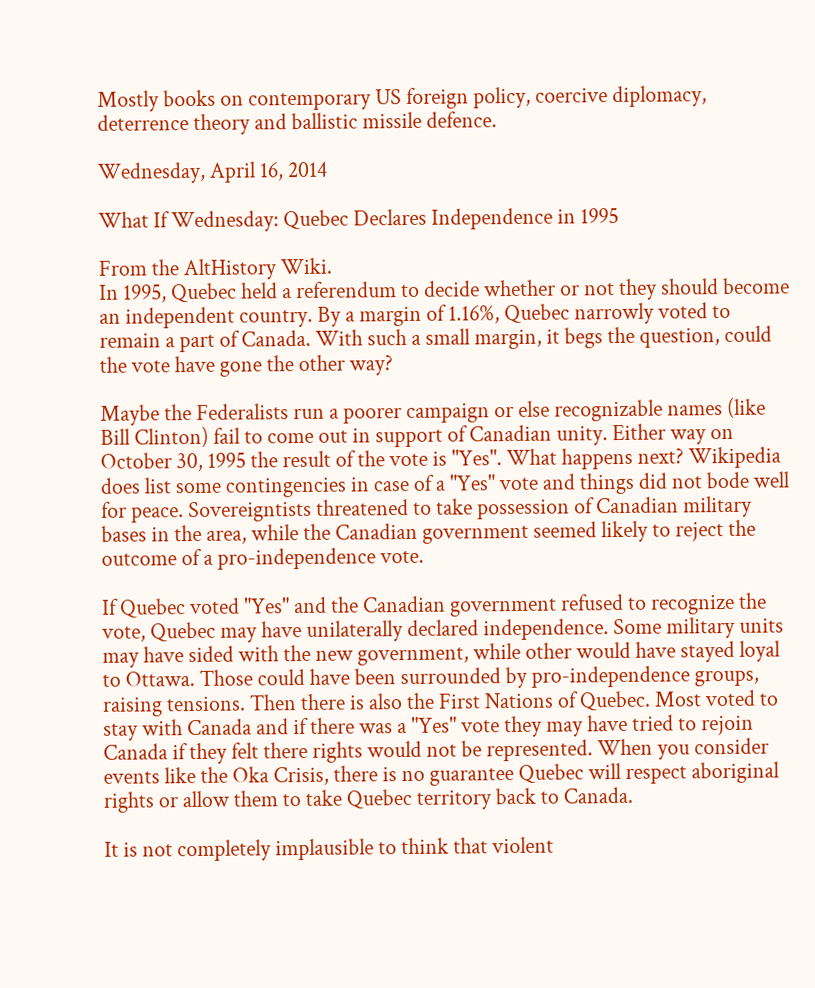Mostly books on contemporary US foreign policy, coercive diplomacy, deterrence theory and ballistic missile defence.

Wednesday, April 16, 2014

What If Wednesday: Quebec Declares Independence in 1995

From the AltHistory Wiki.
In 1995, Quebec held a referendum to decide whether or not they should become an independent country. By a margin of 1.16%, Quebec narrowly voted to remain a part of Canada. With such a small margin, it begs the question, could the vote have gone the other way?

Maybe the Federalists run a poorer campaign or else recognizable names (like Bill Clinton) fail to come out in support of Canadian unity. Either way on October 30, 1995 the result of the vote is "Yes". What happens next? Wikipedia does list some contingencies in case of a "Yes" vote and things did not bode well for peace. Sovereigntists threatened to take possession of Canadian military bases in the area, while the Canadian government seemed likely to reject the outcome of a pro-independence vote.

If Quebec voted "Yes" and the Canadian government refused to recognize the vote, Quebec may have unilaterally declared independence. Some military units may have sided with the new government, while other would have stayed loyal to Ottawa. Those could have been surrounded by pro-independence groups, raising tensions. Then there is also the First Nations of Quebec. Most voted to stay with Canada and if there was a "Yes" vote they may have tried to rejoin Canada if they felt there rights would not be represented. When you consider events like the Oka Crisis, there is no guarantee Quebec will respect aboriginal rights or allow them to take Quebec territory back to Canada.

It is not completely implausible to think that violent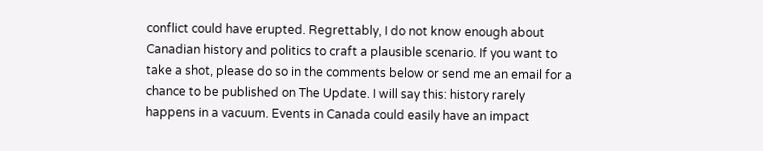conflict could have erupted. Regrettably, I do not know enough about Canadian history and politics to craft a plausible scenario. If you want to take a shot, please do so in the comments below or send me an email for a chance to be published on The Update. I will say this: history rarely happens in a vacuum. Events in Canada could easily have an impact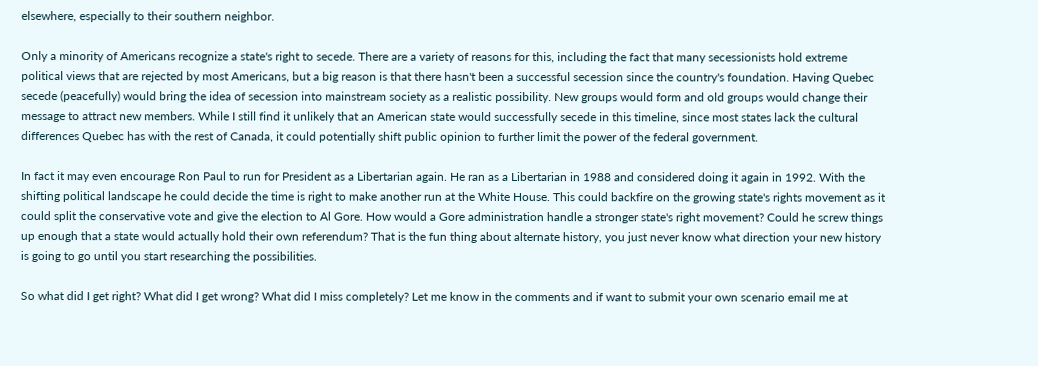elsewhere, especially to their southern neighbor.

Only a minority of Americans recognize a state's right to secede. There are a variety of reasons for this, including the fact that many secessionists hold extreme political views that are rejected by most Americans, but a big reason is that there hasn't been a successful secession since the country's foundation. Having Quebec secede (peacefully) would bring the idea of secession into mainstream society as a realistic possibility. New groups would form and old groups would change their message to attract new members. While I still find it unlikely that an American state would successfully secede in this timeline, since most states lack the cultural differences Quebec has with the rest of Canada, it could potentially shift public opinion to further limit the power of the federal government.

In fact it may even encourage Ron Paul to run for President as a Libertarian again. He ran as a Libertarian in 1988 and considered doing it again in 1992. With the shifting political landscape he could decide the time is right to make another run at the White House. This could backfire on the growing state's rights movement as it could split the conservative vote and give the election to Al Gore. How would a Gore administration handle a stronger state's right movement? Could he screw things up enough that a state would actually hold their own referendum? That is the fun thing about alternate history, you just never know what direction your new history is going to go until you start researching the possibilities.

So what did I get right? What did I get wrong? What did I miss completely? Let me know in the comments and if want to submit your own scenario email me at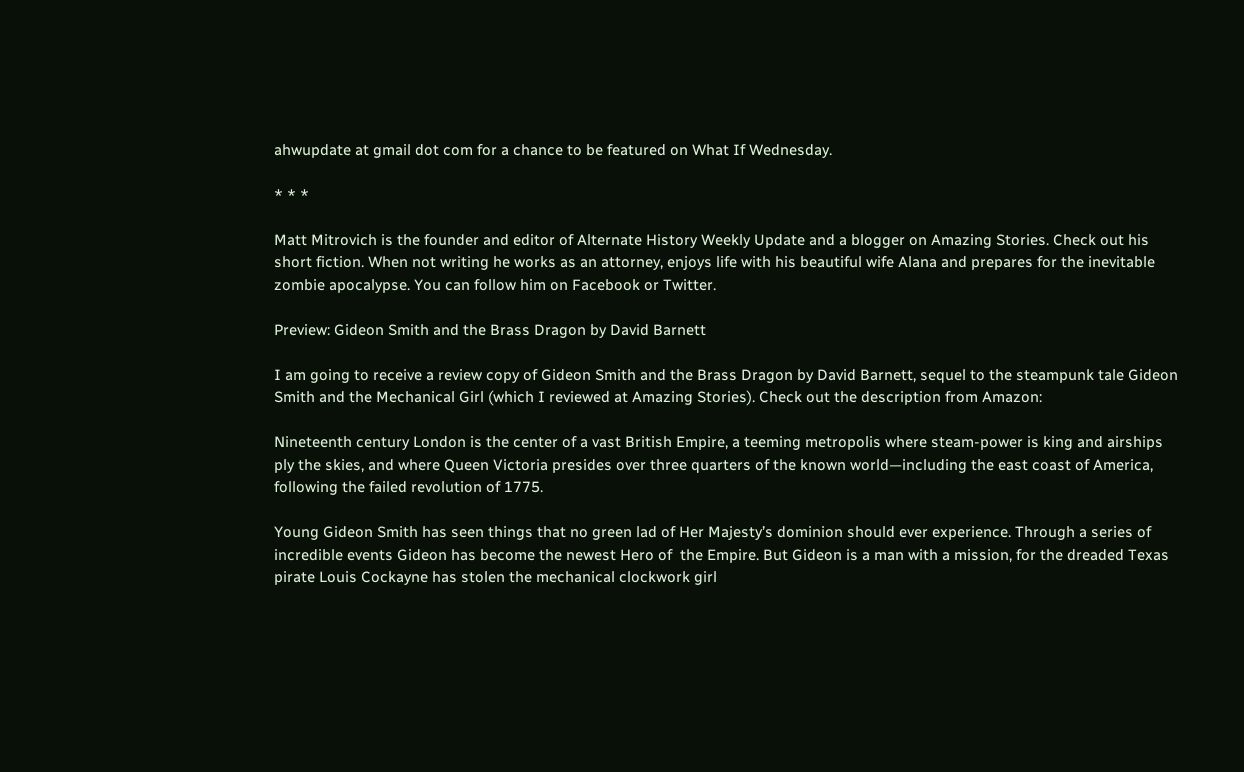ahwupdate at gmail dot com for a chance to be featured on What If Wednesday.

* * *

Matt Mitrovich is the founder and editor of Alternate History Weekly Update and a blogger on Amazing Stories. Check out his short fiction. When not writing he works as an attorney, enjoys life with his beautiful wife Alana and prepares for the inevitable zombie apocalypse. You can follow him on Facebook or Twitter.

Preview: Gideon Smith and the Brass Dragon by David Barnett

I am going to receive a review copy of Gideon Smith and the Brass Dragon by David Barnett, sequel to the steampunk tale Gideon Smith and the Mechanical Girl (which I reviewed at Amazing Stories). Check out the description from Amazon:

Nineteenth century London is the center of a vast British Empire, a teeming metropolis where steam-power is king and airships ply the skies, and where Queen Victoria presides over three quarters of the known world—including the east coast of America, following the failed revolution of 1775.

Young Gideon Smith has seen things that no green lad of Her Majesty’s dominion should ever experience. Through a series of incredible events Gideon has become the newest Hero of  the Empire. But Gideon is a man with a mission, for the dreaded Texas pirate Louis Cockayne has stolen the mechanical clockwork girl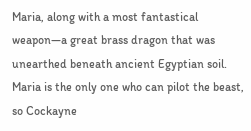Maria, along with a most fantastical weapon—a great brass dragon that was unearthed beneath ancient Egyptian soil. Maria is the only one who can pilot the beast, so Cockayne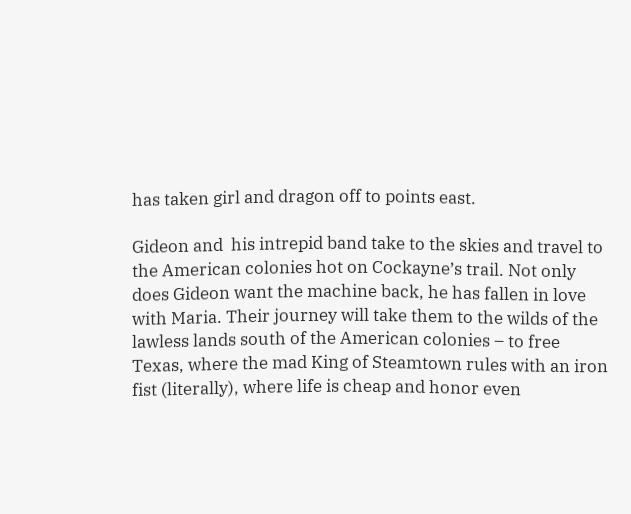has taken girl and dragon off to points east.

Gideon and  his intrepid band take to the skies and travel to the American colonies hot on Cockayne’s trail. Not only does Gideon want the machine back, he has fallen in love with Maria. Their journey will take them to the wilds of the lawless lands south of the American colonies – to free Texas, where the mad King of Steamtown rules with an iron fist (literally), where life is cheap and honor even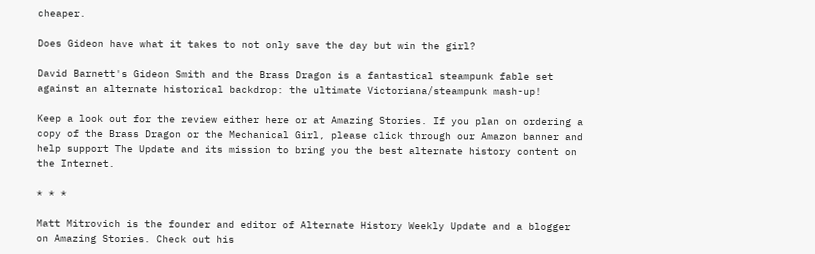cheaper.

Does Gideon have what it takes to not only save the day but win the girl?

David Barnett's Gideon Smith and the Brass Dragon is a fantastical steampunk fable set against an alternate historical backdrop: the ultimate Victoriana/steampunk mash-up!

Keep a look out for the review either here or at Amazing Stories. If you plan on ordering a copy of the Brass Dragon or the Mechanical Girl, please click through our Amazon banner and help support The Update and its mission to bring you the best alternate history content on the Internet.

* * *

Matt Mitrovich is the founder and editor of Alternate History Weekly Update and a blogger on Amazing Stories. Check out his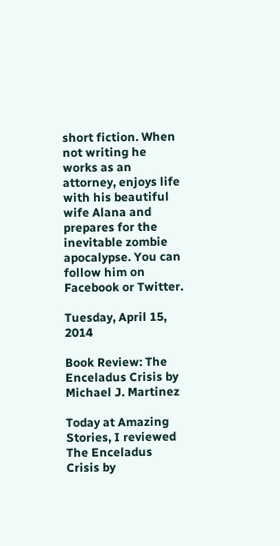short fiction. When not writing he works as an attorney, enjoys life with his beautiful wife Alana and prepares for the inevitable zombie apocalypse. You can follow him on Facebook or Twitter.

Tuesday, April 15, 2014

Book Review: The Enceladus Crisis by Michael J. Martinez

Today at Amazing Stories, I reviewed The Enceladus Crisis by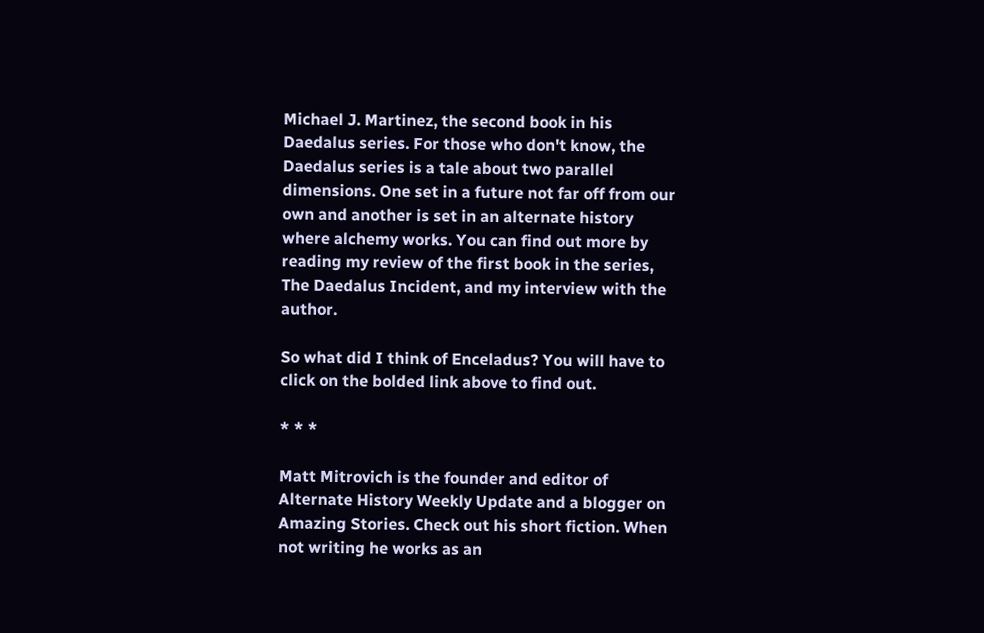Michael J. Martinez, the second book in his Daedalus series. For those who don't know, the Daedalus series is a tale about two parallel dimensions. One set in a future not far off from our own and another is set in an alternate history where alchemy works. You can find out more by reading my review of the first book in the series, The Daedalus Incident, and my interview with the author.

So what did I think of Enceladus? You will have to click on the bolded link above to find out.

* * *

Matt Mitrovich is the founder and editor of Alternate History Weekly Update and a blogger on Amazing Stories. Check out his short fiction. When not writing he works as an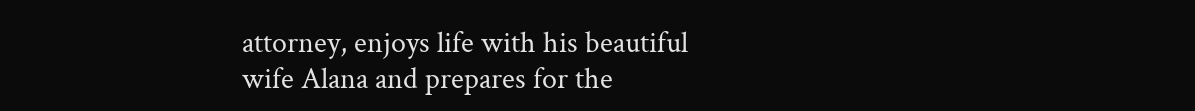attorney, enjoys life with his beautiful wife Alana and prepares for the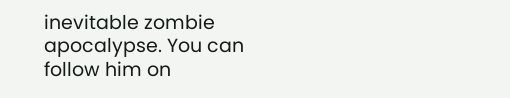inevitable zombie apocalypse. You can follow him on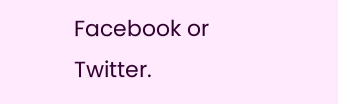Facebook or Twitter.